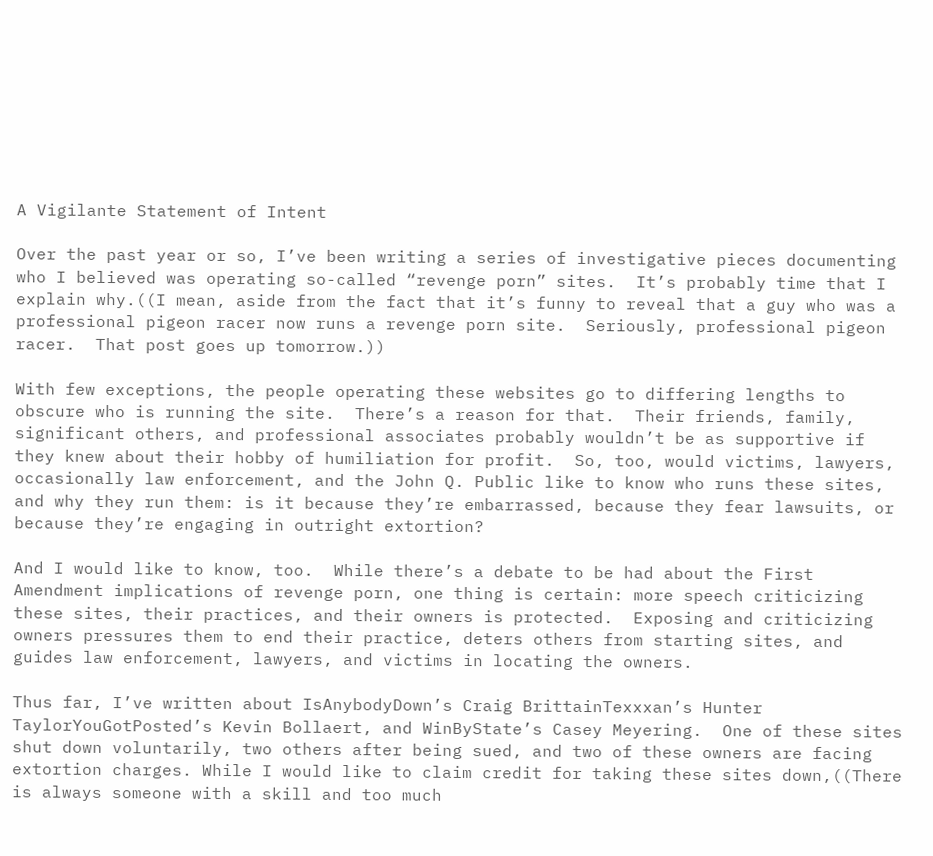A Vigilante Statement of Intent

Over the past year or so, I’ve been writing a series of investigative pieces documenting who I believed was operating so-called “revenge porn” sites.  It’s probably time that I explain why.((I mean, aside from the fact that it’s funny to reveal that a guy who was a professional pigeon racer now runs a revenge porn site.  Seriously, professional pigeon racer.  That post goes up tomorrow.))

With few exceptions, the people operating these websites go to differing lengths to obscure who is running the site.  There’s a reason for that.  Their friends, family, significant others, and professional associates probably wouldn’t be as supportive if they knew about their hobby of humiliation for profit.  So, too, would victims, lawyers, occasionally law enforcement, and the John Q. Public like to know who runs these sites, and why they run them: is it because they’re embarrassed, because they fear lawsuits, or because they’re engaging in outright extortion?

And I would like to know, too.  While there’s a debate to be had about the First Amendment implications of revenge porn, one thing is certain: more speech criticizing these sites, their practices, and their owners is protected.  Exposing and criticizing owners pressures them to end their practice, deters others from starting sites, and guides law enforcement, lawyers, and victims in locating the owners.

Thus far, I’ve written about IsAnybodyDown’s Craig BrittainTexxxan’s Hunter TaylorYouGotPosted’s Kevin Bollaert, and WinByState’s Casey Meyering.  One of these sites shut down voluntarily, two others after being sued, and two of these owners are facing extortion charges. While I would like to claim credit for taking these sites down,((There is always someone with a skill and too much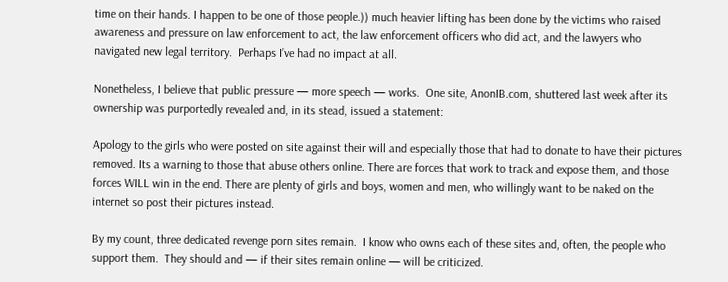time on their hands. I happen to be one of those people.)) much heavier lifting has been done by the victims who raised awareness and pressure on law enforcement to act, the law enforcement officers who did act, and the lawyers who navigated new legal territory.  Perhaps I’ve had no impact at all.

Nonetheless, I believe that public pressure — more speech — works.  One site, AnonIB.com, shuttered last week after its ownership was purportedly revealed and, in its stead, issued a statement:

Apology to the girls who were posted on site against their will and especially those that had to donate to have their pictures removed. Its a warning to those that abuse others online. There are forces that work to track and expose them, and those forces WILL win in the end. There are plenty of girls and boys, women and men, who willingly want to be naked on the internet so post their pictures instead.

By my count, three dedicated revenge porn sites remain.  I know who owns each of these sites and, often, the people who support them.  They should and — if their sites remain online — will be criticized.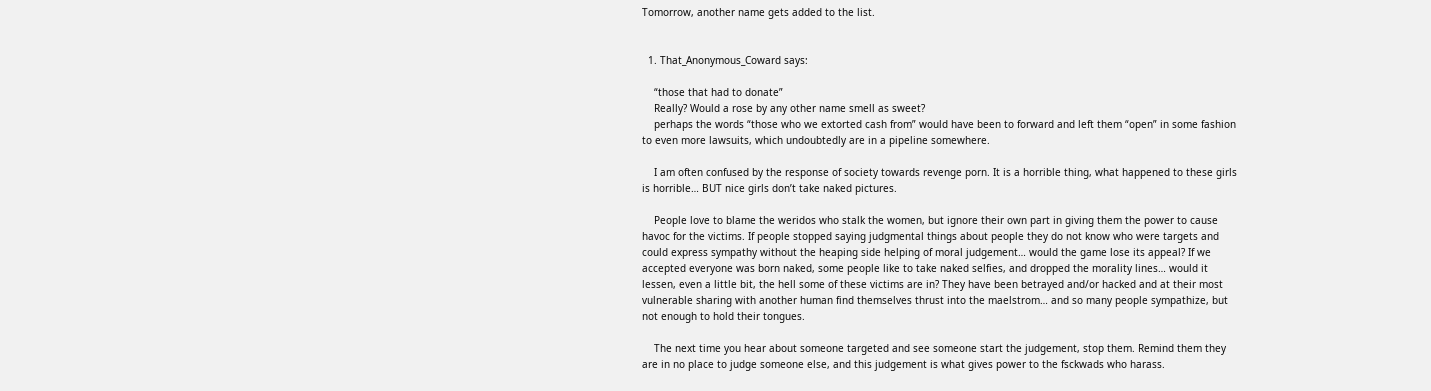Tomorrow, another name gets added to the list.


  1. That_Anonymous_Coward says:

    “those that had to donate”
    Really? Would a rose by any other name smell as sweet?
    perhaps the words “those who we extorted cash from” would have been to forward and left them “open” in some fashion to even more lawsuits, which undoubtedly are in a pipeline somewhere.

    I am often confused by the response of society towards revenge porn. It is a horrible thing, what happened to these girls is horrible… BUT nice girls don’t take naked pictures.

    People love to blame the weridos who stalk the women, but ignore their own part in giving them the power to cause havoc for the victims. If people stopped saying judgmental things about people they do not know who were targets and could express sympathy without the heaping side helping of moral judgement… would the game lose its appeal? If we accepted everyone was born naked, some people like to take naked selfies, and dropped the morality lines… would it lessen, even a little bit, the hell some of these victims are in? They have been betrayed and/or hacked and at their most vulnerable sharing with another human find themselves thrust into the maelstrom… and so many people sympathize, but not enough to hold their tongues.

    The next time you hear about someone targeted and see someone start the judgement, stop them. Remind them they are in no place to judge someone else, and this judgement is what gives power to the fsckwads who harass.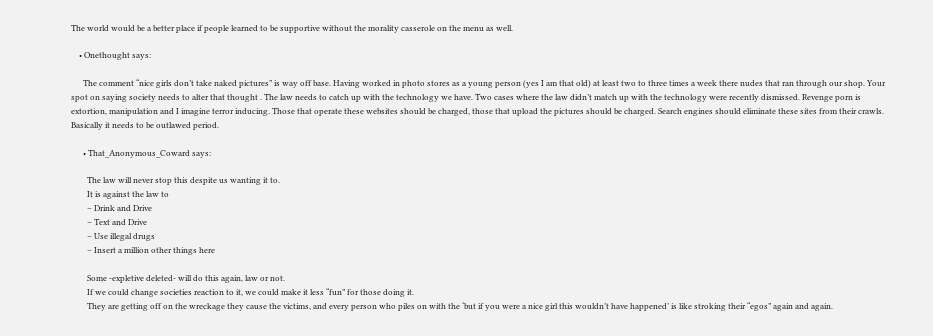The world would be a better place if people learned to be supportive without the morality casserole on the menu as well.

    • Onethought says:

      The comment “nice girls don’t take naked pictures” is way off base. Having worked in photo stores as a young person (yes I am that old) at least two to three times a week there nudes that ran through our shop. Your spot on saying society needs to alter that thought . The law needs to catch up with the technology we have. Two cases where the law didn’t match up with the technology were recently dismissed. Revenge porn is extortion, manipulation and I imagine terror inducing. Those that operate these websites should be charged, those that upload the pictures should be charged. Search engines should eliminate these sites from their crawls. Basically it needs to be outlawed period.

      • That_Anonymous_Coward says:

        The law will never stop this despite us wanting it to.
        It is against the law to
        – Drink and Drive
        – Text and Drive
        – Use illegal drugs
        – Insert a million other things here

        Some -expletive deleted- will do this again, law or not.
        If we could change societies reaction to it, we could make it less “fun” for those doing it.
        They are getting off on the wreckage they cause the victims, and every person who piles on with the ‘but if you were a nice girl this wouldn’t have happened’ is like stroking their “egos” again and again.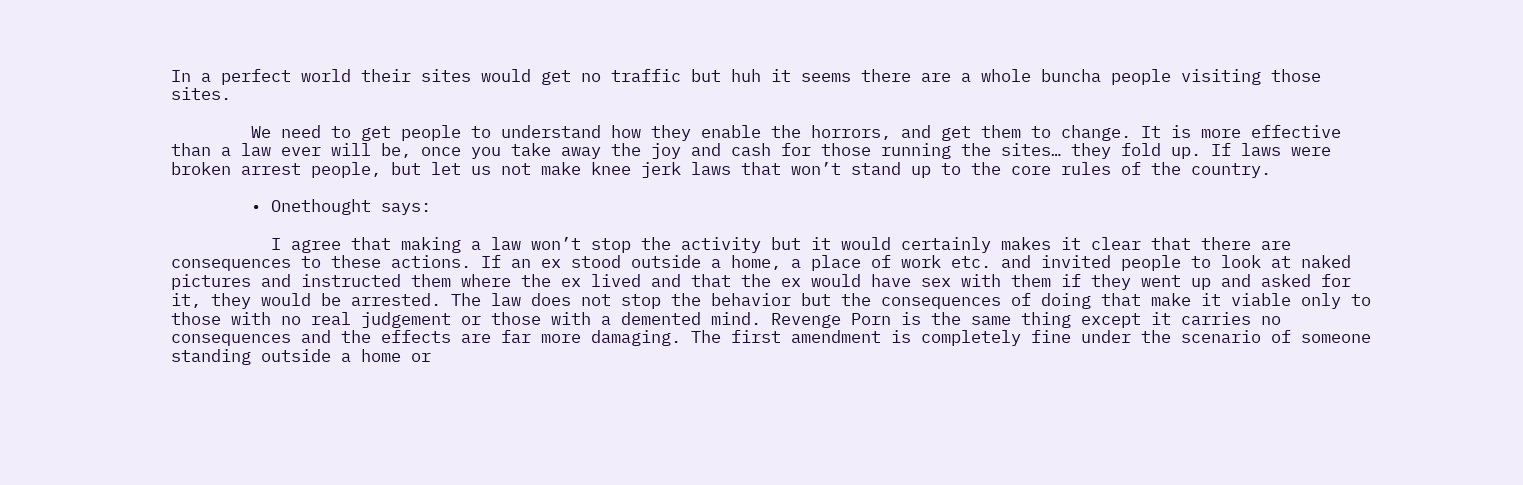In a perfect world their sites would get no traffic but huh it seems there are a whole buncha people visiting those sites.

        We need to get people to understand how they enable the horrors, and get them to change. It is more effective than a law ever will be, once you take away the joy and cash for those running the sites… they fold up. If laws were broken arrest people, but let us not make knee jerk laws that won’t stand up to the core rules of the country.

        • Onethought says:

          I agree that making a law won’t stop the activity but it would certainly makes it clear that there are consequences to these actions. If an ex stood outside a home, a place of work etc. and invited people to look at naked pictures and instructed them where the ex lived and that the ex would have sex with them if they went up and asked for it, they would be arrested. The law does not stop the behavior but the consequences of doing that make it viable only to those with no real judgement or those with a demented mind. Revenge Porn is the same thing except it carries no consequences and the effects are far more damaging. The first amendment is completely fine under the scenario of someone standing outside a home or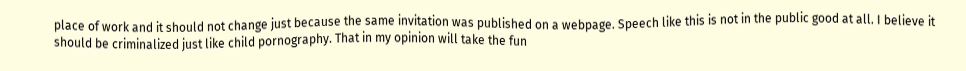place of work and it should not change just because the same invitation was published on a webpage. Speech like this is not in the public good at all. I believe it should be criminalized just like child pornography. That in my opinion will take the fun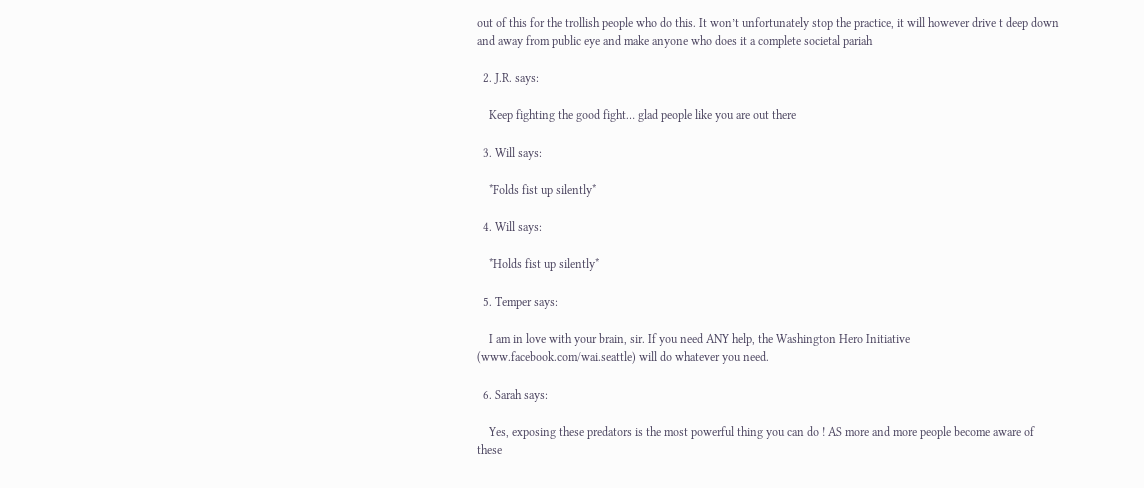out of this for the trollish people who do this. It won’t unfortunately stop the practice, it will however drive t deep down and away from public eye and make anyone who does it a complete societal pariah

  2. J.R. says:

    Keep fighting the good fight… glad people like you are out there

  3. Will says:

    *Folds fist up silently*

  4. Will says:

    *Holds fist up silently*

  5. Temper says:

    I am in love with your brain, sir. If you need ANY help, the Washington Hero Initiative (www.facebook.com/wai.seattle) will do whatever you need.

  6. Sarah says:

    Yes, exposing these predators is the most powerful thing you can do ! AS more and more people become aware of these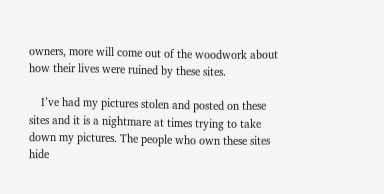owners, more will come out of the woodwork about how their lives were ruined by these sites.

    I’ve had my pictures stolen and posted on these sites and it is a nightmare at times trying to take down my pictures. The people who own these sites hide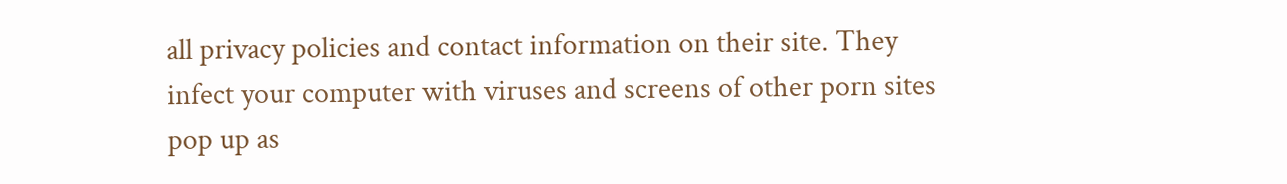all privacy policies and contact information on their site. They infect your computer with viruses and screens of other porn sites pop up as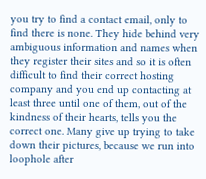you try to find a contact email, only to find there is none. They hide behind very ambiguous information and names when they register their sites and so it is often difficult to find their correct hosting company and you end up contacting at least three until one of them, out of the kindness of their hearts, tells you the correct one. Many give up trying to take down their pictures, because we run into loophole after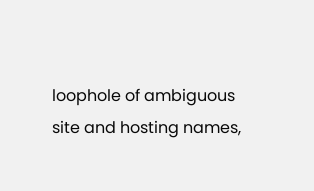loophole of ambiguous site and hosting names,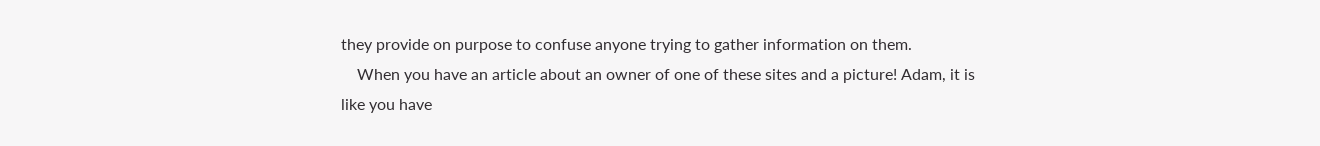they provide on purpose to confuse anyone trying to gather information on them.
    When you have an article about an owner of one of these sites and a picture! Adam, it is like you have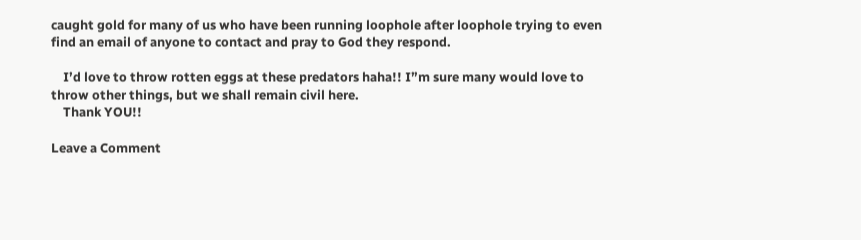caught gold for many of us who have been running loophole after loophole trying to even find an email of anyone to contact and pray to God they respond.

    I’d love to throw rotten eggs at these predators haha!! I”m sure many would love to throw other things, but we shall remain civil here.
    Thank YOU!!

Leave a Comment